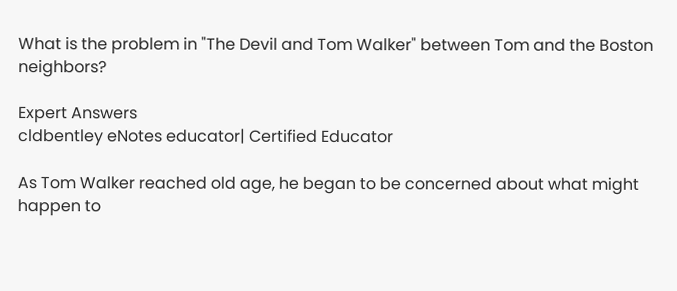What is the problem in "The Devil and Tom Walker" between Tom and the Boston neighbors?

Expert Answers
cldbentley eNotes educator| Certified Educator

As Tom Walker reached old age, he began to be concerned about what might happen to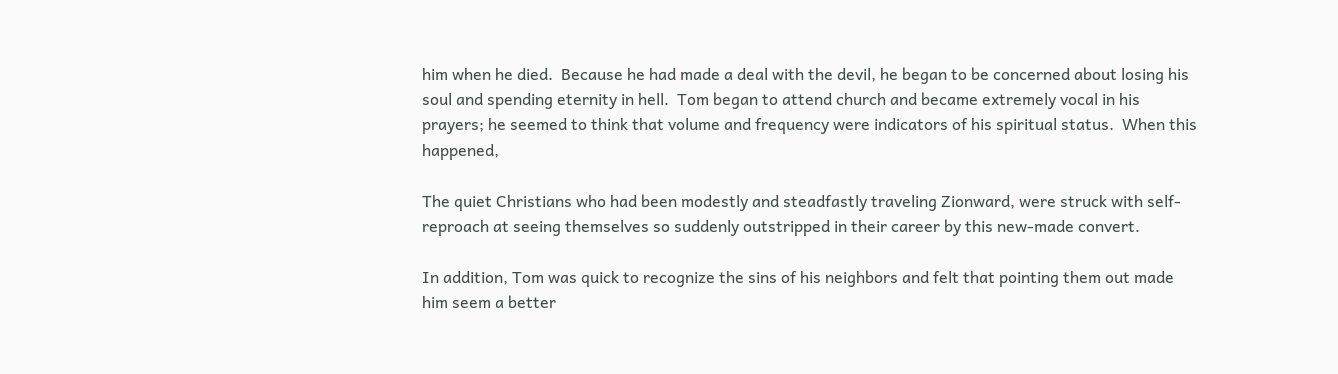him when he died.  Because he had made a deal with the devil, he began to be concerned about losing his soul and spending eternity in hell.  Tom began to attend church and became extremely vocal in his prayers; he seemed to think that volume and frequency were indicators of his spiritual status.  When this happened,

The quiet Christians who had been modestly and steadfastly traveling Zionward, were struck with self-reproach at seeing themselves so suddenly outstripped in their career by this new-made convert.

In addition, Tom was quick to recognize the sins of his neighbors and felt that pointing them out made him seem a better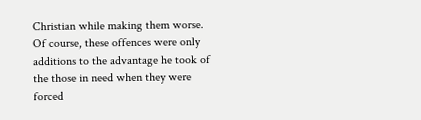Christian while making them worse.  Of course, these offences were only additions to the advantage he took of the those in need when they were forced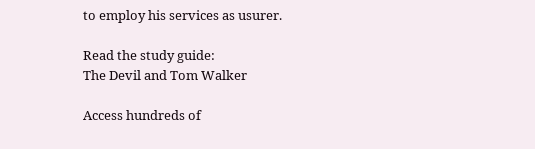to employ his services as usurer.

Read the study guide:
The Devil and Tom Walker

Access hundreds of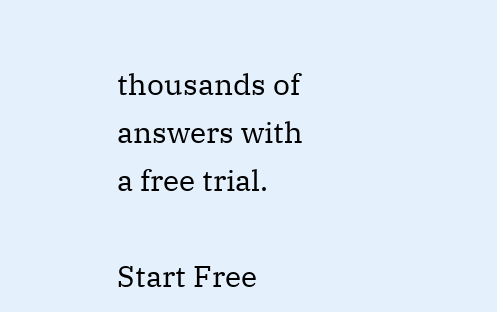thousands of answers with a free trial.

Start Free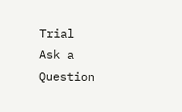Trial
Ask a Question